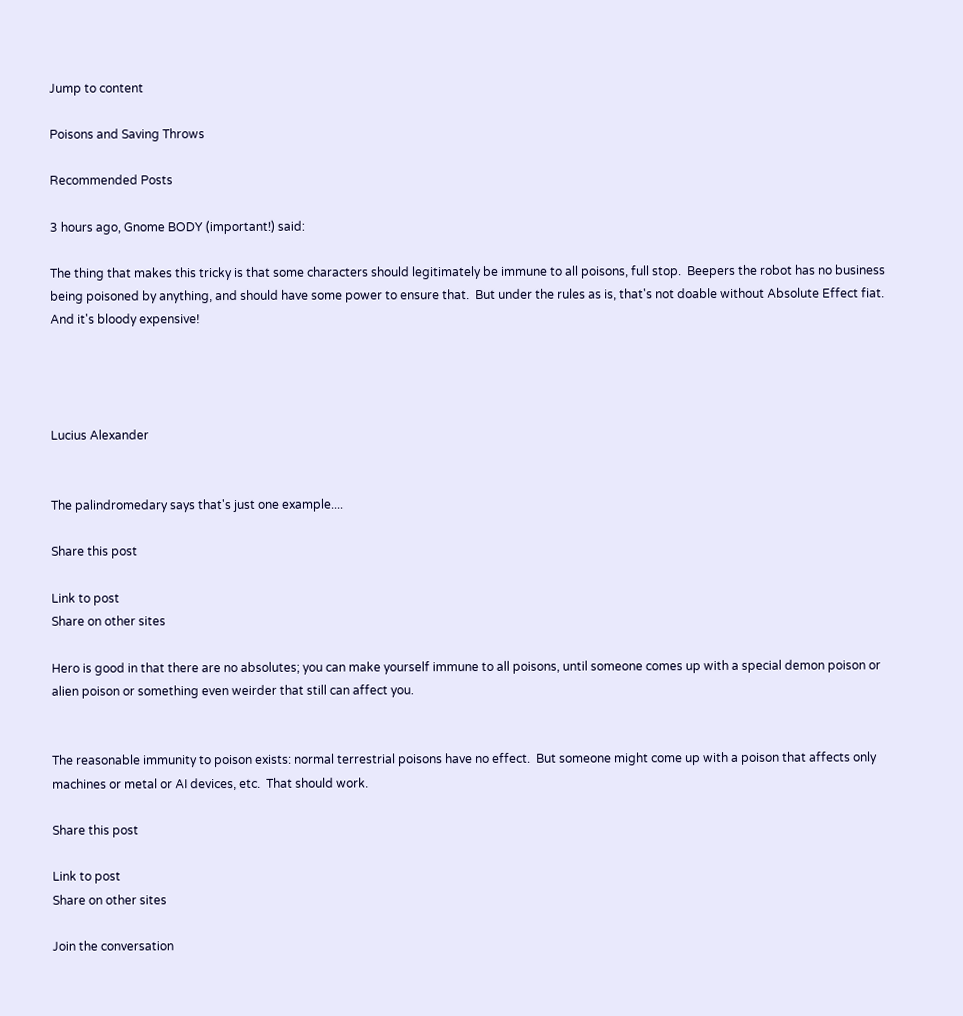Jump to content

Poisons and Saving Throws

Recommended Posts

3 hours ago, Gnome BODY (important!) said:

The thing that makes this tricky is that some characters should legitimately be immune to all poisons, full stop.  Beepers the robot has no business being poisoned by anything, and should have some power to ensure that.  But under the rules as is, that's not doable without Absolute Effect fiat.  And it's bloody expensive!




Lucius Alexander


The palindromedary says that's just one example....

Share this post

Link to post
Share on other sites

Hero is good in that there are no absolutes; you can make yourself immune to all poisons, until someone comes up with a special demon poison or alien poison or something even weirder that still can affect you.


The reasonable immunity to poison exists: normal terrestrial poisons have no effect.  But someone might come up with a poison that affects only machines or metal or AI devices, etc.  That should work.

Share this post

Link to post
Share on other sites

Join the conversation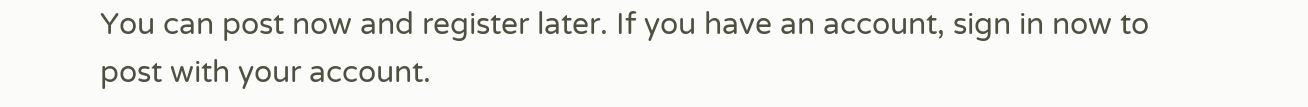You can post now and register later. If you have an account, sign in now to post with your account.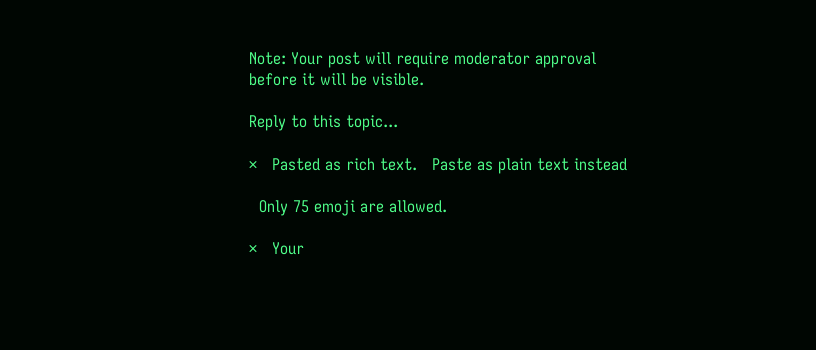Note: Your post will require moderator approval before it will be visible.

Reply to this topic...

×   Pasted as rich text.   Paste as plain text instead

  Only 75 emoji are allowed.

×   Your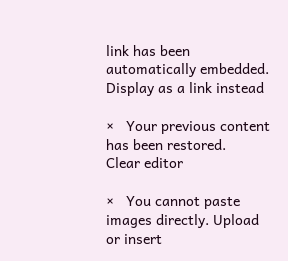link has been automatically embedded.   Display as a link instead

×   Your previous content has been restored.   Clear editor

×   You cannot paste images directly. Upload or insert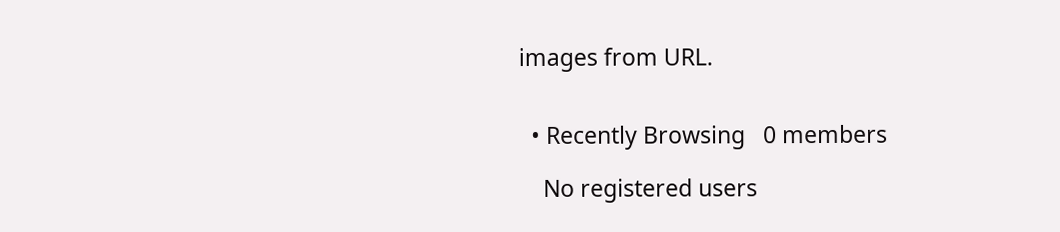images from URL.


  • Recently Browsing   0 members

    No registered users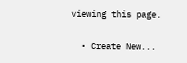viewing this page.

  • Create New...